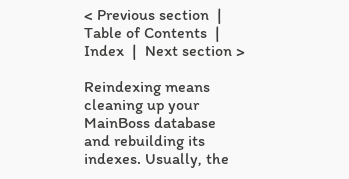< Previous section  |  Table of Contents  |  Index  |  Next section >

Reindexing means cleaning up your MainBoss database and rebuilding its indexes. Usually, the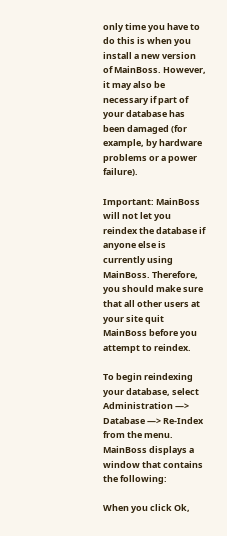only time you have to do this is when you install a new version of MainBoss. However, it may also be necessary if part of your database has been damaged (for example, by hardware problems or a power failure).

Important: MainBoss will not let you reindex the database if anyone else is currently using MainBoss. Therefore, you should make sure that all other users at your site quit MainBoss before you attempt to reindex.

To begin reindexing your database, select Administration —> Database —> Re-Index from the menu. MainBoss displays a window that contains the following:

When you click Ok,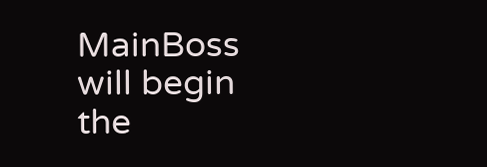MainBoss will begin the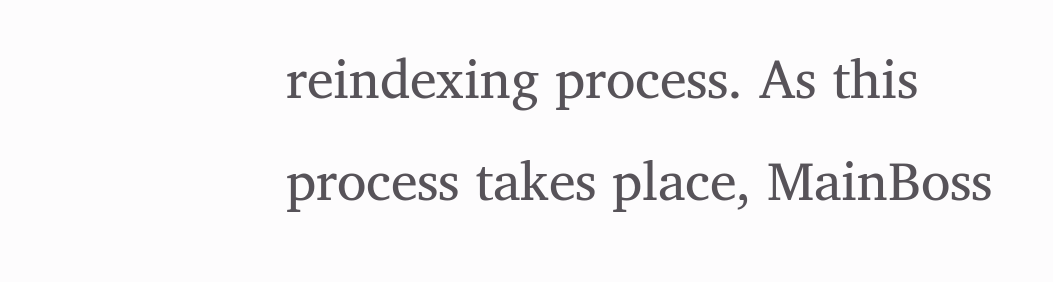reindexing process. As this process takes place, MainBoss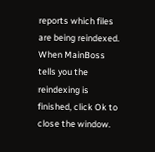reports which files are being reindexed. When MainBoss tells you the reindexing is finished, click Ok to close the window.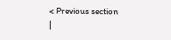< Previous section  |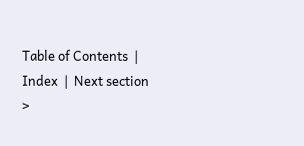Table of Contents  |  Index  |  Next section >